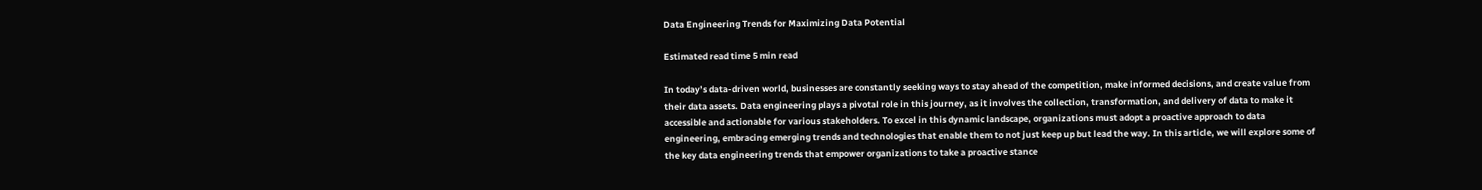Data Engineering Trends for Maximizing Data Potential

Estimated read time 5 min read

In today’s data-driven world, businesses are constantly seeking ways to stay ahead of the competition, make informed decisions, and create value from their data assets. Data engineering plays a pivotal role in this journey, as it involves the collection, transformation, and delivery of data to make it accessible and actionable for various stakeholders. To excel in this dynamic landscape, organizations must adopt a proactive approach to data engineering, embracing emerging trends and technologies that enable them to not just keep up but lead the way. In this article, we will explore some of the key data engineering trends that empower organizations to take a proactive stance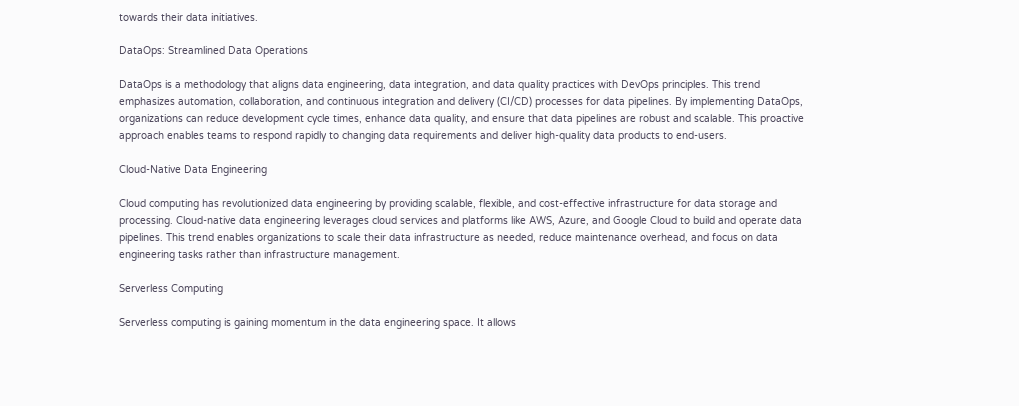towards their data initiatives.

DataOps: Streamlined Data Operations

DataOps is a methodology that aligns data engineering, data integration, and data quality practices with DevOps principles. This trend emphasizes automation, collaboration, and continuous integration and delivery (CI/CD) processes for data pipelines. By implementing DataOps, organizations can reduce development cycle times, enhance data quality, and ensure that data pipelines are robust and scalable. This proactive approach enables teams to respond rapidly to changing data requirements and deliver high-quality data products to end-users.

Cloud-Native Data Engineering

Cloud computing has revolutionized data engineering by providing scalable, flexible, and cost-effective infrastructure for data storage and processing. Cloud-native data engineering leverages cloud services and platforms like AWS, Azure, and Google Cloud to build and operate data pipelines. This trend enables organizations to scale their data infrastructure as needed, reduce maintenance overhead, and focus on data engineering tasks rather than infrastructure management.

Serverless Computing

Serverless computing is gaining momentum in the data engineering space. It allows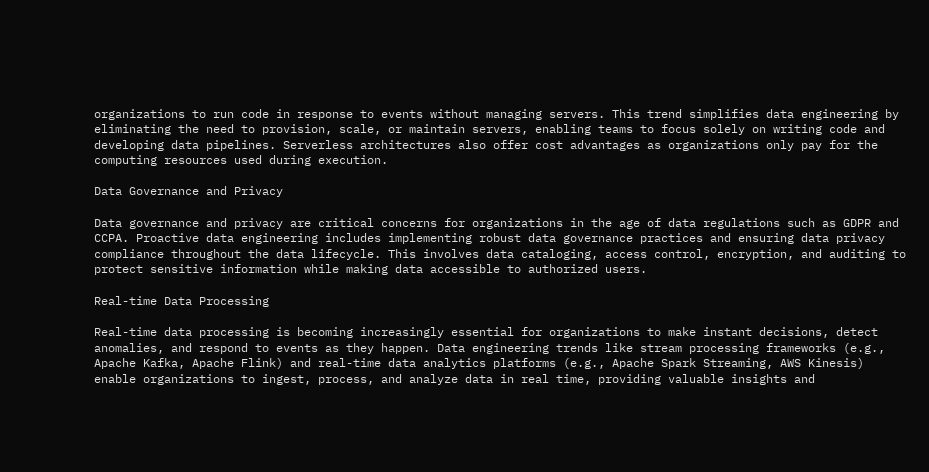organizations to run code in response to events without managing servers. This trend simplifies data engineering by eliminating the need to provision, scale, or maintain servers, enabling teams to focus solely on writing code and developing data pipelines. Serverless architectures also offer cost advantages as organizations only pay for the computing resources used during execution.

Data Governance and Privacy

Data governance and privacy are critical concerns for organizations in the age of data regulations such as GDPR and CCPA. Proactive data engineering includes implementing robust data governance practices and ensuring data privacy compliance throughout the data lifecycle. This involves data cataloging, access control, encryption, and auditing to protect sensitive information while making data accessible to authorized users.

Real-time Data Processing

Real-time data processing is becoming increasingly essential for organizations to make instant decisions, detect anomalies, and respond to events as they happen. Data engineering trends like stream processing frameworks (e.g., Apache Kafka, Apache Flink) and real-time data analytics platforms (e.g., Apache Spark Streaming, AWS Kinesis) enable organizations to ingest, process, and analyze data in real time, providing valuable insights and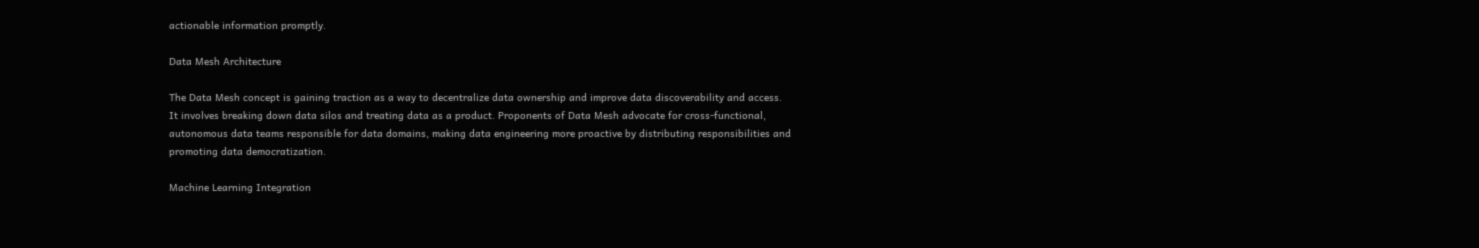actionable information promptly.

Data Mesh Architecture

The Data Mesh concept is gaining traction as a way to decentralize data ownership and improve data discoverability and access. It involves breaking down data silos and treating data as a product. Proponents of Data Mesh advocate for cross-functional, autonomous data teams responsible for data domains, making data engineering more proactive by distributing responsibilities and promoting data democratization.

Machine Learning Integration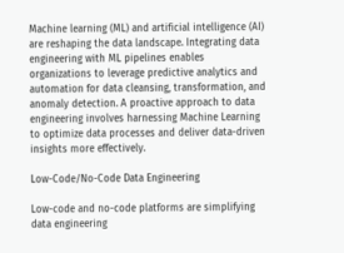Machine learning (ML) and artificial intelligence (AI) are reshaping the data landscape. Integrating data engineering with ML pipelines enables organizations to leverage predictive analytics and automation for data cleansing, transformation, and anomaly detection. A proactive approach to data engineering involves harnessing Machine Learning to optimize data processes and deliver data-driven insights more effectively.

Low-Code/No-Code Data Engineering

Low-code and no-code platforms are simplifying data engineering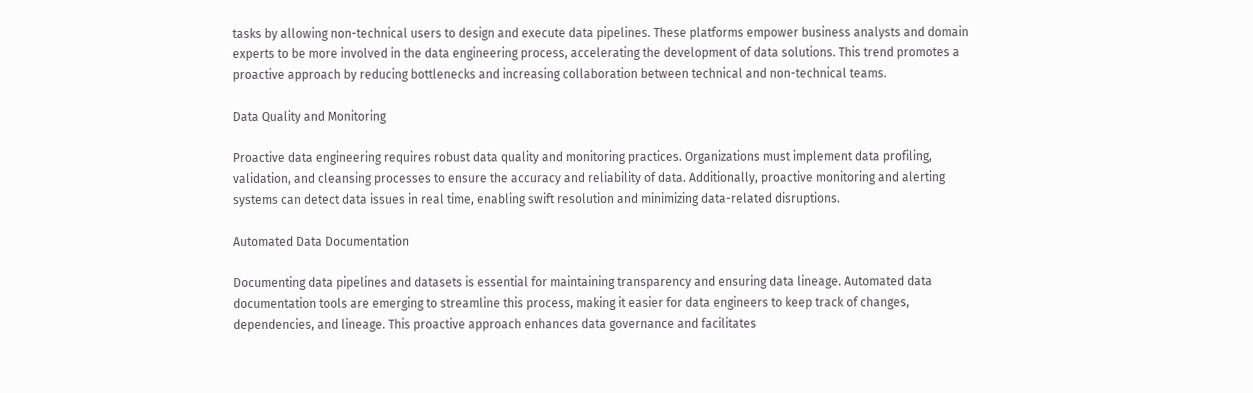tasks by allowing non-technical users to design and execute data pipelines. These platforms empower business analysts and domain experts to be more involved in the data engineering process, accelerating the development of data solutions. This trend promotes a proactive approach by reducing bottlenecks and increasing collaboration between technical and non-technical teams.

Data Quality and Monitoring

Proactive data engineering requires robust data quality and monitoring practices. Organizations must implement data profiling, validation, and cleansing processes to ensure the accuracy and reliability of data. Additionally, proactive monitoring and alerting systems can detect data issues in real time, enabling swift resolution and minimizing data-related disruptions.

Automated Data Documentation

Documenting data pipelines and datasets is essential for maintaining transparency and ensuring data lineage. Automated data documentation tools are emerging to streamline this process, making it easier for data engineers to keep track of changes, dependencies, and lineage. This proactive approach enhances data governance and facilitates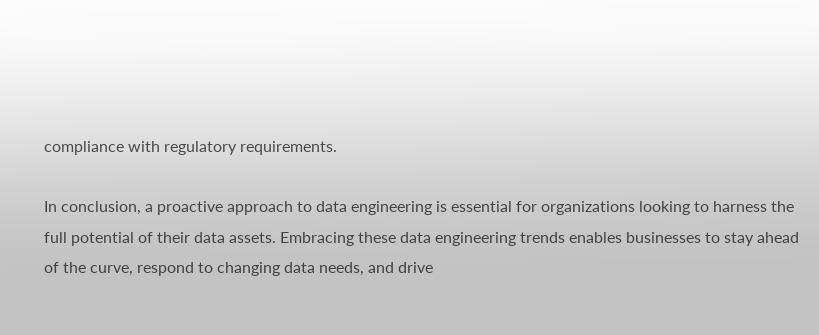compliance with regulatory requirements.

In conclusion, a proactive approach to data engineering is essential for organizations looking to harness the full potential of their data assets. Embracing these data engineering trends enables businesses to stay ahead of the curve, respond to changing data needs, and drive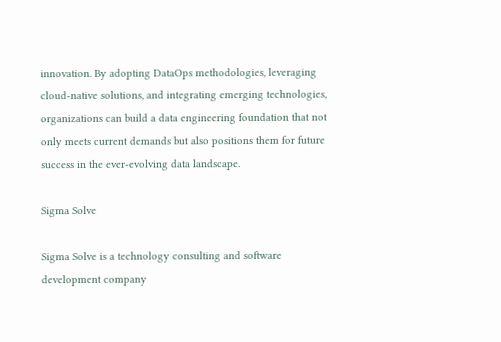innovation. By adopting DataOps methodologies, leveraging cloud-native solutions, and integrating emerging technologies, organizations can build a data engineering foundation that not only meets current demands but also positions them for future success in the ever-evolving data landscape.

Sigma Solve

Sigma Solve is a technology consulting and software development company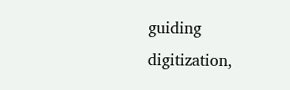guiding digitization,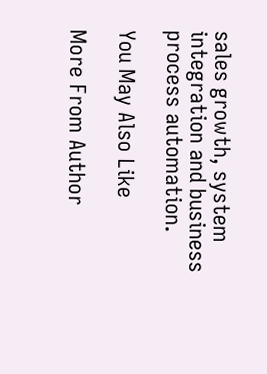sales growth, system integration and business process automation.

You May Also Like

More From Author